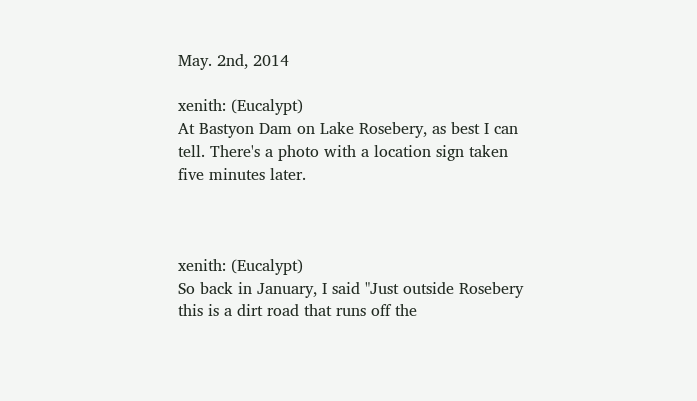May. 2nd, 2014

xenith: (Eucalypt)
At Bastyon Dam on Lake Rosebery, as best I can tell. There's a photo with a location sign taken five minutes later.



xenith: (Eucalypt)
So back in January, I said "Just outside Rosebery this is a dirt road that runs off the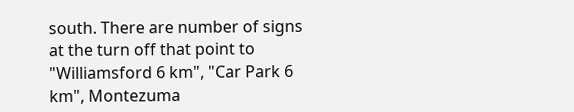south. There are number of signs at the turn off that point to "Williamsford 6 km", "Car Park 6 km", Montezuma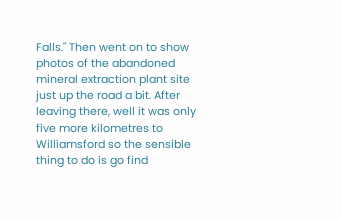Falls." Then went on to show photos of the abandoned mineral extraction plant site just up the road a bit. After leaving there, well it was only five more kilometres to Williamsford so the sensible thing to do is go find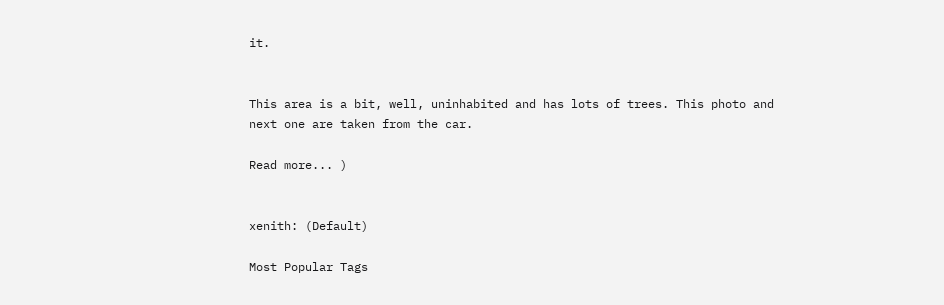it.


This area is a bit, well, uninhabited and has lots of trees. This photo and next one are taken from the car.

Read more... )


xenith: (Default)

Most Popular Tags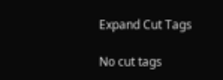Expand Cut Tags

No cut tags